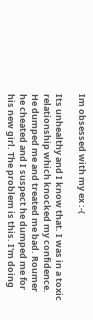Im obsessed with my ex :-(

Its unhealthy and I know that. I was in a toxic relationship which knocked my confidence. He dumped me and treated me bad. Roumer he cheated and I suspect he dumped me for his new girl. The problem is this. I'm doing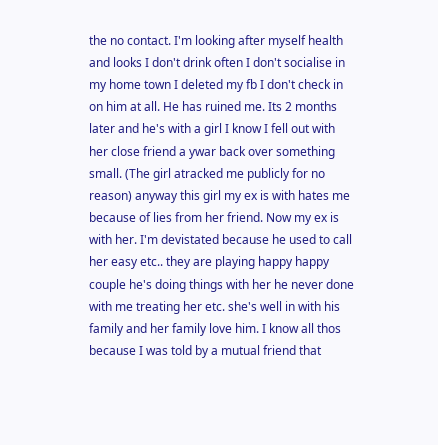the no contact. I'm looking after myself health and looks I don't drink often I don't socialise in my home town I deleted my fb I don't check in on him at all. He has ruined me. Its 2 months later and he's with a girl I know I fell out with her close friend a ywar back over something small. (The girl atracked me publicly for no reason) anyway this girl my ex is with hates me because of lies from her friend. Now my ex is with her. I'm devistated because he used to call her easy etc.. they are playing happy happy couple he's doing things with her he never done with me treating her etc. she's well in with his family and her family love him. I know all thos because I was told by a mutual friend that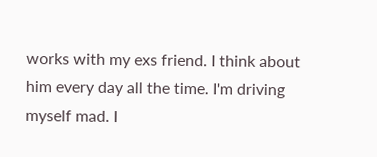works with my exs friend. I think about him every day all the time. I'm driving myself mad. I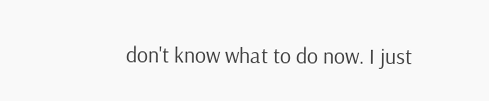don't know what to do now. I just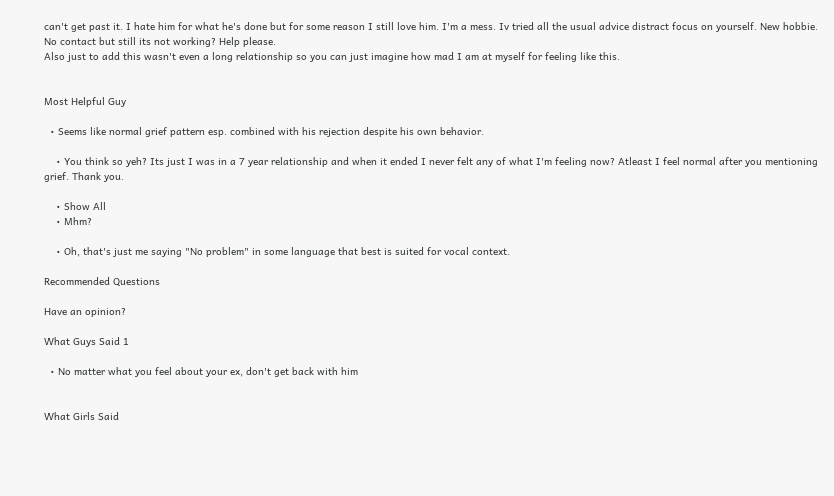can't get past it. I hate him for what he's done but for some reason I still love him. I'm a mess. Iv tried all the usual advice distract focus on yourself. New hobbie. No contact but still its not working? Help please.
Also just to add this wasn't even a long relationship so you can just imagine how mad I am at myself for feeling like this.


Most Helpful Guy

  • Seems like normal grief pattern esp. combined with his rejection despite his own behavior.

    • You think so yeh? Its just I was in a 7 year relationship and when it ended I never felt any of what I'm feeling now? Atleast I feel normal after you mentioning grief. Thank you.

    • Show All
    • Mhm?

    • Oh, that's just me saying "No problem" in some language that best is suited for vocal context.

Recommended Questions

Have an opinion?

What Guys Said 1

  • No matter what you feel about your ex, don't get back with him


What Girls Said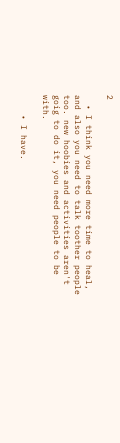2

  • I think you need more time to heal, and also you need to talk toother people too. new hoobies and activities aren't goig to do it, you need people to be with.

    • I have.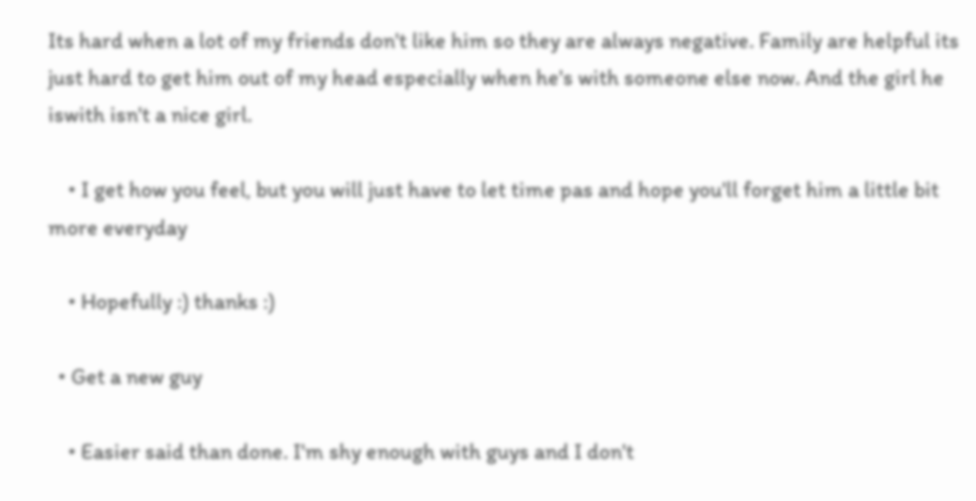Its hard when a lot of my friends don't like him so they are always negative. Family are helpful its just hard to get him out of my head especially when he's with someone else now. And the girl he iswith isn't a nice girl.

    • I get how you feel, but you will just have to let time pas and hope you'll forget him a little bit more everyday

    • Hopefully :) thanks :)

  • Get a new guy

    • Easier said than done. I'm shy enough with guys and I don't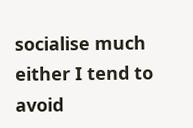socialise much either I tend to avoid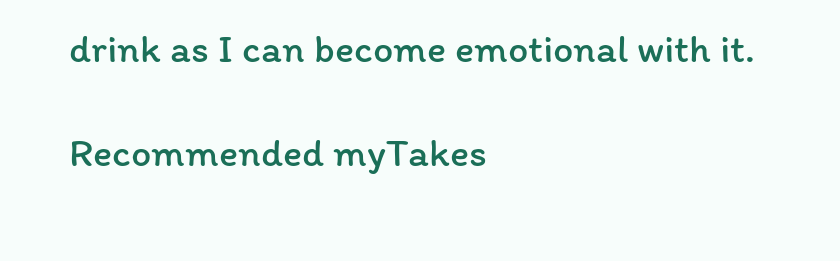drink as I can become emotional with it.

Recommended myTakes